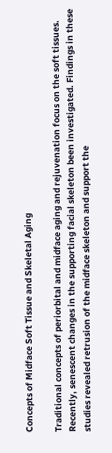Concepts of Midface Soft Tissue and Skeletal Aging

Traditional concepts of periorbital and midface aging and rejuvenation focus on the soft tissues. Recently, senescent changes in the supporting facial skeleton been investigated. Findings in these studies revealed retrusion of the midface skeleton and support the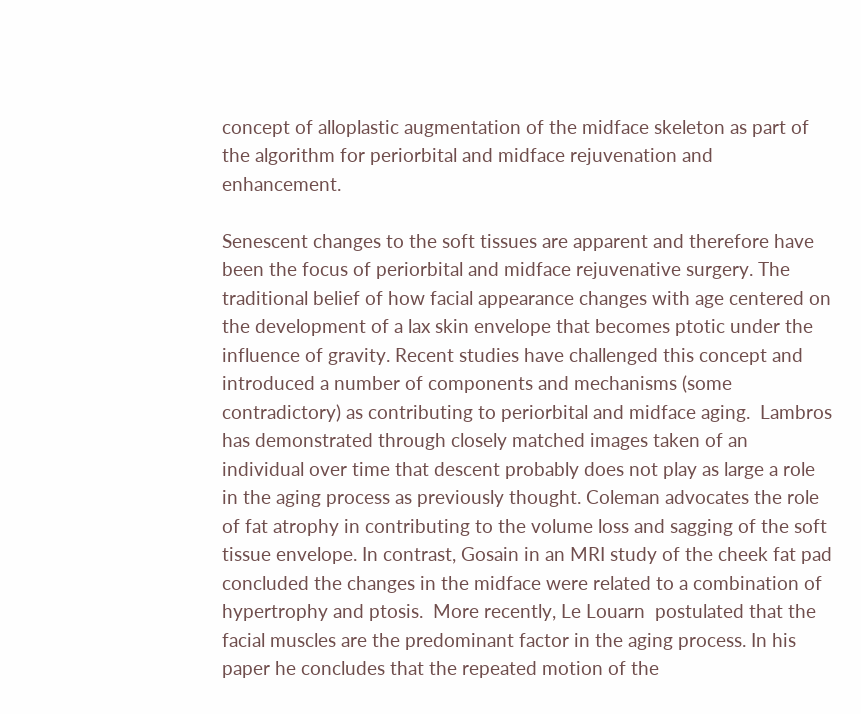concept of alloplastic augmentation of the midface skeleton as part of the algorithm for periorbital and midface rejuvenation and enhancement.

Senescent changes to the soft tissues are apparent and therefore have been the focus of periorbital and midface rejuvenative surgery. The traditional belief of how facial appearance changes with age centered on the development of a lax skin envelope that becomes ptotic under the influence of gravity. Recent studies have challenged this concept and introduced a number of components and mechanisms (some contradictory) as contributing to periorbital and midface aging.  Lambros has demonstrated through closely matched images taken of an individual over time that descent probably does not play as large a role in the aging process as previously thought. Coleman advocates the role of fat atrophy in contributing to the volume loss and sagging of the soft tissue envelope. In contrast, Gosain in an MRI study of the cheek fat pad concluded the changes in the midface were related to a combination of hypertrophy and ptosis.  More recently, Le Louarn  postulated that the facial muscles are the predominant factor in the aging process. In his paper he concludes that the repeated motion of the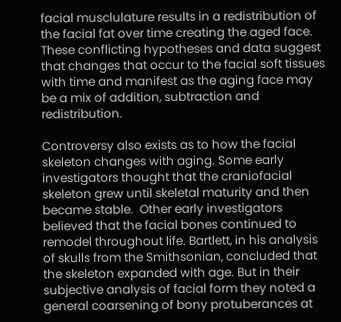facial musclulature results in a redistribution of the facial fat over time creating the aged face. These conflicting hypotheses and data suggest that changes that occur to the facial soft tissues with time and manifest as the aging face may be a mix of addition, subtraction and redistribution.

Controversy also exists as to how the facial skeleton changes with aging. Some early investigators thought that the craniofacial skeleton grew until skeletal maturity and then became stable.  Other early investigators believed that the facial bones continued to remodel throughout life. Bartlett, in his analysis of skulls from the Smithsonian, concluded that the skeleton expanded with age. But in their subjective analysis of facial form they noted a general coarsening of bony protuberances at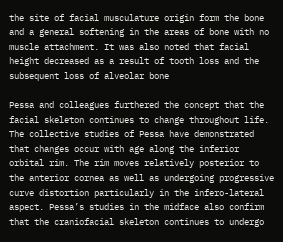the site of facial musculature origin form the bone and a general softening in the areas of bone with no muscle attachment. It was also noted that facial height decreased as a result of tooth loss and the subsequent loss of alveolar bone

Pessa and colleagues furthered the concept that the facial skeleton continues to change throughout life. The collective studies of Pessa have demonstrated that changes occur with age along the inferior orbital rim. The rim moves relatively posterior to the anterior cornea as well as undergoing progressive curve distortion particularly in the infero-lateral aspect. Pessa’s studies in the midface also confirm that the craniofacial skeleton continues to undergo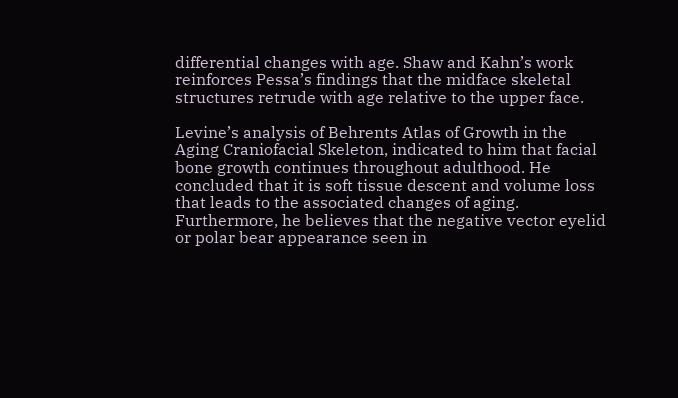differential changes with age. Shaw and Kahn’s work reinforces Pessa’s findings that the midface skeletal structures retrude with age relative to the upper face.

Levine’s analysis of Behrents Atlas of Growth in the Aging Craniofacial Skeleton, indicated to him that facial bone growth continues throughout adulthood. He concluded that it is soft tissue descent and volume loss that leads to the associated changes of aging. Furthermore, he believes that the negative vector eyelid or polar bear appearance seen in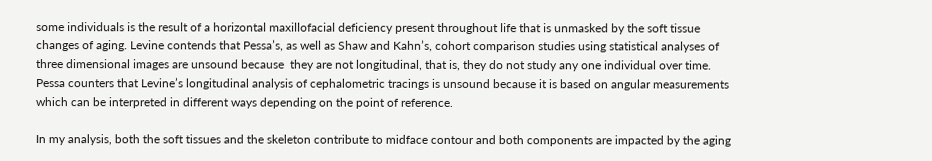some individuals is the result of a horizontal maxillofacial deficiency present throughout life that is unmasked by the soft tissue changes of aging. Levine contends that Pessa’s, as well as Shaw and Kahn’s, cohort comparison studies using statistical analyses of three dimensional images are unsound because  they are not longitudinal, that is, they do not study any one individual over time. Pessa counters that Levine’s longitudinal analysis of cephalometric tracings is unsound because it is based on angular measurements which can be interpreted in different ways depending on the point of reference.

In my analysis, both the soft tissues and the skeleton contribute to midface contour and both components are impacted by the aging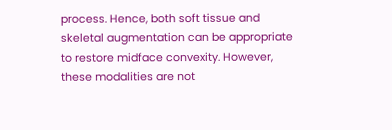process. Hence, both soft tissue and skeletal augmentation can be appropriate to restore midface convexity. However, these modalities are not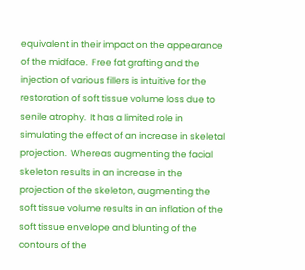equivalent in their impact on the appearance of the midface.  Free fat grafting and the injection of various fillers is intuitive for the restoration of soft tissue volume loss due to senile atrophy.  It has a limited role in simulating the effect of an increase in skeletal projection.  Whereas augmenting the facial skeleton results in an increase in the projection of the skeleton, augmenting the soft tissue volume results in an inflation of the soft tissue envelope and blunting of the contours of the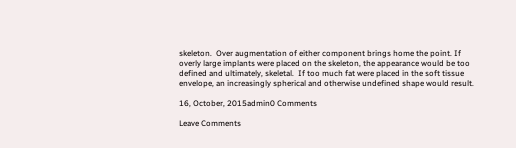skeleton.  Over augmentation of either component brings home the point. If overly large implants were placed on the skeleton, the appearance would be too defined and ultimately, skeletal.  If too much fat were placed in the soft tissue envelope, an increasingly spherical and otherwise undefined shape would result.

16, October, 2015admin0 Comments

Leave Comments